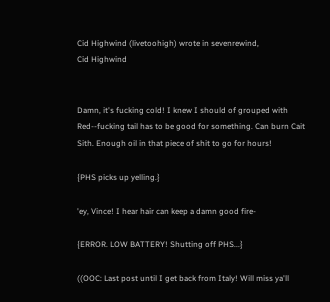Cid Highwind (livetoohigh) wrote in sevenrewind,
Cid Highwind


Damn, it's fucking cold! I knew I should of grouped with Red--fucking tail has to be good for something. Can burn Cait Sith. Enough oil in that piece of shit to go for hours!

{PHS picks up yelling.}

'ey, Vince! I hear hair can keep a damn good fire-

{ERROR. LOW BATTERY! Shutting off PHS...}

((OOC: Last post until I get back from Italy! Will miss ya'll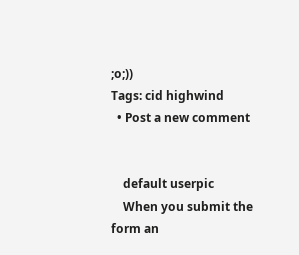;o;))
Tags: cid highwind
  • Post a new comment


    default userpic
    When you submit the form an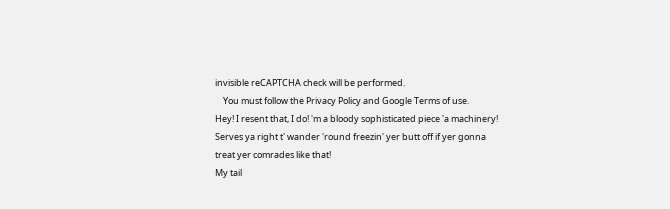invisible reCAPTCHA check will be performed.
    You must follow the Privacy Policy and Google Terms of use.
Hey! I resent that, I do! 'm a bloody sophisticated piece 'a machinery! Serves ya right t' wander 'round freezin' yer butt off if yer gonna treat yer comrades like that!
My tail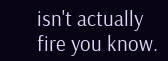isn't actually fire you know.